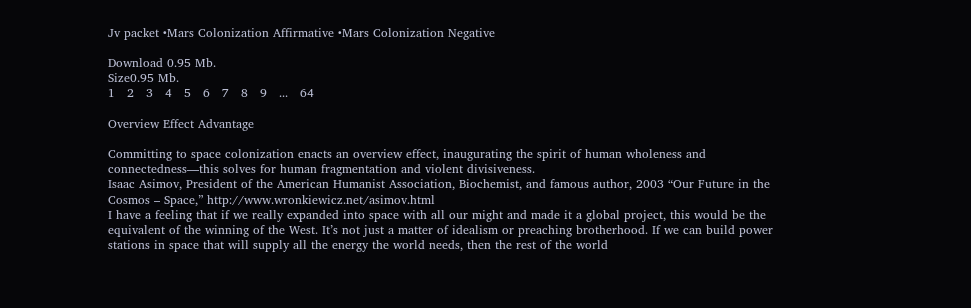Jv packet •Mars Colonization Affirmative •Mars Colonization Negative

Download 0.95 Mb.
Size0.95 Mb.
1   2   3   4   5   6   7   8   9   ...   64

Overview Effect Advantage

Committing to space colonization enacts an overview effect, inaugurating the spirit of human wholeness and connectedness—this solves for human fragmentation and violent divisiveness.
Isaac Asimov, President of the American Humanist Association, Biochemist, and famous author, 2003 “Our Future in the Cosmos – Space,” http://www.wronkiewicz.net/asimov.html
I have a feeling that if we really expanded into space with all our might and made it a global project, this would be the equivalent of the winning of the West. It’s not just a matter of idealism or preaching brotherhood. If we can build power stations in space that will supply all the energy the world needs, then the rest of the world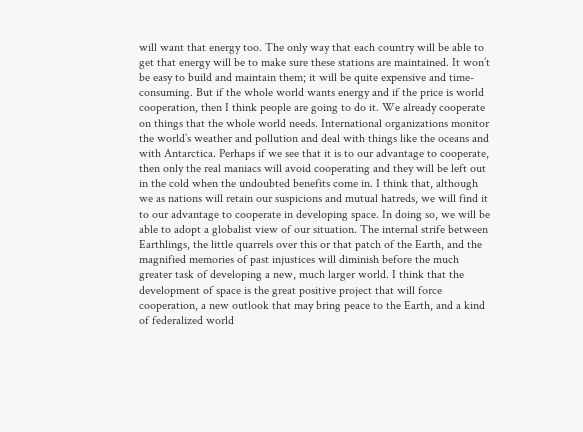will want that energy too. The only way that each country will be able to get that energy will be to make sure these stations are maintained. It won’t be easy to build and maintain them; it will be quite expensive and time-consuming. But if the whole world wants energy and if the price is world cooperation, then I think people are going to do it. We already cooperate on things that the whole world needs. International organizations monitor the world’s weather and pollution and deal with things like the oceans and with Antarctica. Perhaps if we see that it is to our advantage to cooperate, then only the real maniacs will avoid cooperating and they will be left out in the cold when the undoubted benefits come in. I think that, although we as nations will retain our suspicions and mutual hatreds, we will find it to our advantage to cooperate in developing space. In doing so, we will be able to adopt a globalist view of our situation. The internal strife between Earthlings, the little quarrels over this or that patch of the Earth, and the magnified memories of past injustices will diminish before the much greater task of developing a new, much larger world. I think that the development of space is the great positive project that will force cooperation, a new outlook that may bring peace to the Earth, and a kind of federalized world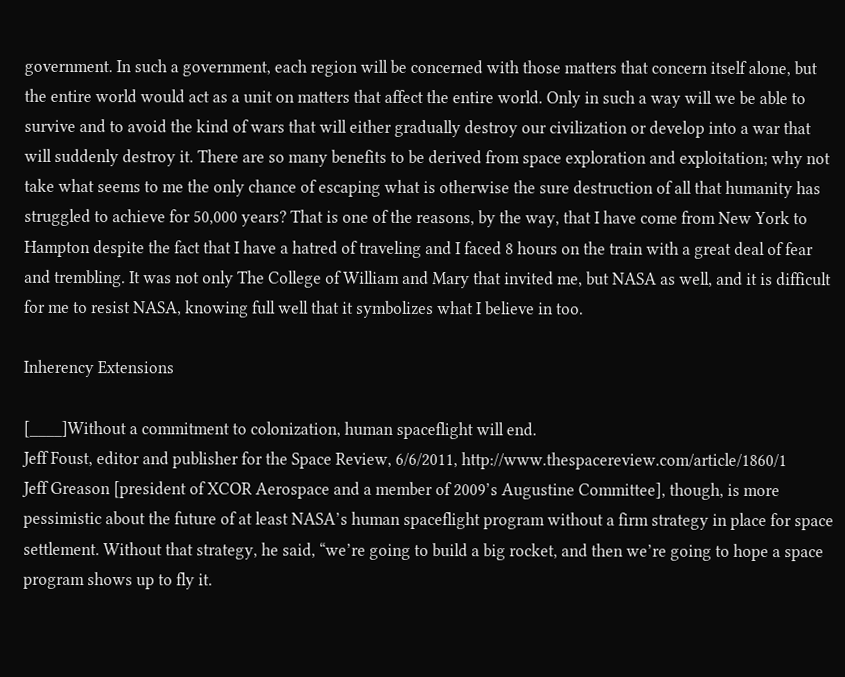government. In such a government, each region will be concerned with those matters that concern itself alone, but the entire world would act as a unit on matters that affect the entire world. Only in such a way will we be able to survive and to avoid the kind of wars that will either gradually destroy our civilization or develop into a war that will suddenly destroy it. There are so many benefits to be derived from space exploration and exploitation; why not take what seems to me the only chance of escaping what is otherwise the sure destruction of all that humanity has struggled to achieve for 50,000 years? That is one of the reasons, by the way, that I have come from New York to Hampton despite the fact that I have a hatred of traveling and I faced 8 hours on the train with a great deal of fear and trembling. It was not only The College of William and Mary that invited me, but NASA as well, and it is difficult for me to resist NASA, knowing full well that it symbolizes what I believe in too.

Inherency Extensions

[____]Without a commitment to colonization, human spaceflight will end.
Jeff Foust, editor and publisher for the Space Review, 6/6/2011, http://www.thespacereview.com/article/1860/1
Jeff Greason [president of XCOR Aerospace and a member of 2009’s Augustine Committee], though, is more pessimistic about the future of at least NASA’s human spaceflight program without a firm strategy in place for space settlement. Without that strategy, he said, “we’re going to build a big rocket, and then we’re going to hope a space program shows up to fly it.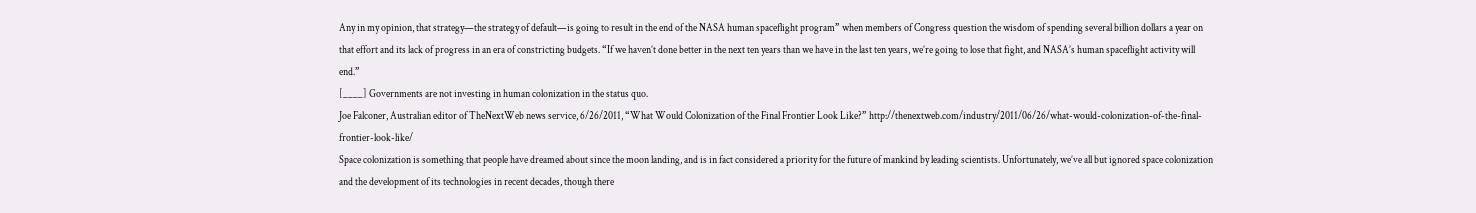Any in my opinion, that strategy—the strategy of default—is going to result in the end of the NASA human spaceflight program” when members of Congress question the wisdom of spending several billion dollars a year on that effort and its lack of progress in an era of constricting budgets. “If we haven’t done better in the next ten years than we have in the last ten years, we’re going to lose that fight, and NASA’s human spaceflight activity will end.”
[____] Governments are not investing in human colonization in the status quo.
Joe Falconer, Australian editor of TheNextWeb news service, 6/26/2011, “What Would Colonization of the Final Frontier Look Like?” http://thenextweb.com/industry/2011/06/26/what-would-colonization-of-the-final-frontier-look-like/
Space colonization is something that people have dreamed about since the moon landing, and is in fact considered a priority for the future of mankind by leading scientists. Unfortunately, we’ve all but ignored space colonization and the development of its technologies in recent decades, though there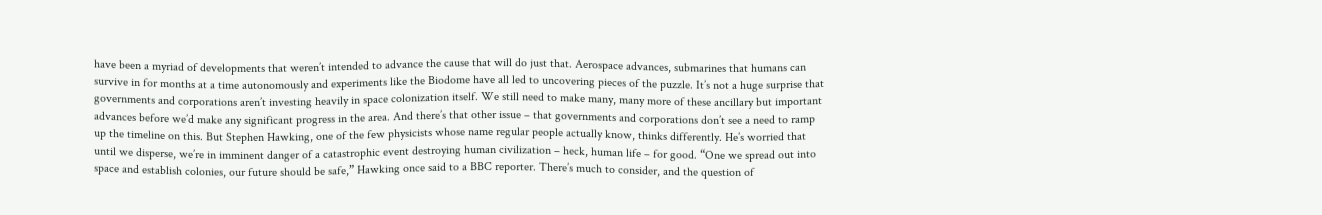have been a myriad of developments that weren’t intended to advance the cause that will do just that. Aerospace advances, submarines that humans can survive in for months at a time autonomously and experiments like the Biodome have all led to uncovering pieces of the puzzle. It’s not a huge surprise that governments and corporations aren’t investing heavily in space colonization itself. We still need to make many, many more of these ancillary but important advances before we’d make any significant progress in the area. And there’s that other issue – that governments and corporations don’t see a need to ramp up the timeline on this. But Stephen Hawking, one of the few physicists whose name regular people actually know, thinks differently. He’s worried that until we disperse, we’re in imminent danger of a catastrophic event destroying human civilization – heck, human life – for good. “One we spread out into space and establish colonies, our future should be safe,” Hawking once said to a BBC reporter. There’s much to consider, and the question of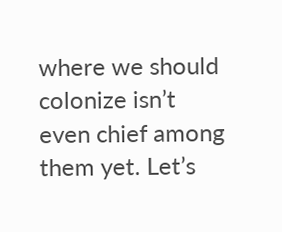where we should colonize isn’t even chief among them yet. Let’s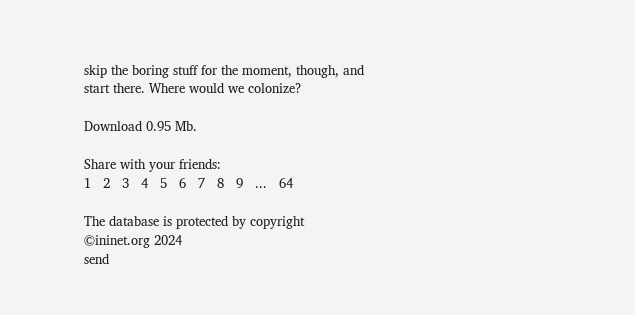skip the boring stuff for the moment, though, and start there. Where would we colonize?

Download 0.95 Mb.

Share with your friends:
1   2   3   4   5   6   7   8   9   ...   64

The database is protected by copyright ©ininet.org 2024
send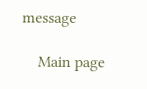message

    Main page